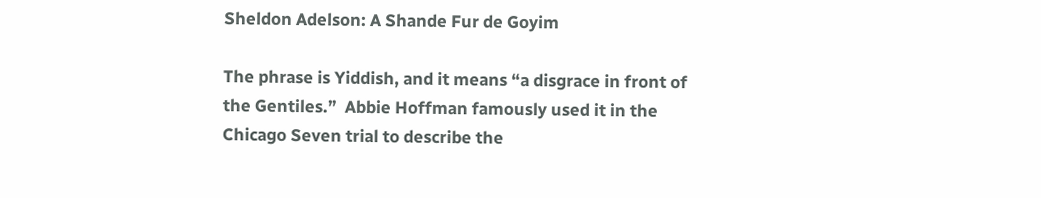Sheldon Adelson: A Shande Fur de Goyim

The phrase is Yiddish, and it means “a disgrace in front of the Gentiles.”  Abbie Hoffman famously used it in the Chicago Seven trial to describe the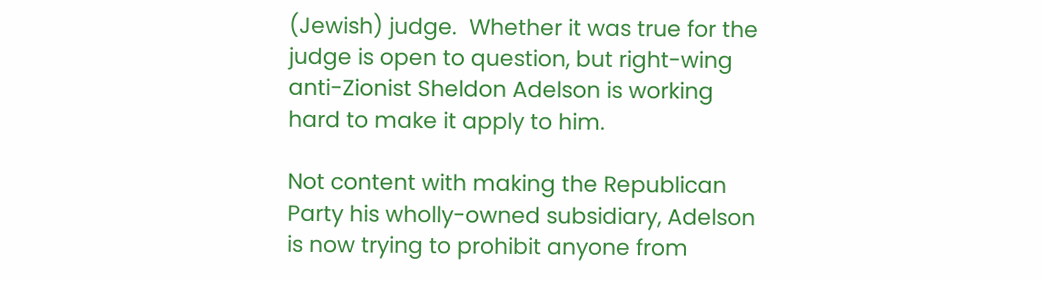(Jewish) judge.  Whether it was true for the judge is open to question, but right-wing anti-Zionist Sheldon Adelson is working hard to make it apply to him.

Not content with making the Republican Party his wholly-owned subsidiary, Adelson is now trying to prohibit anyone from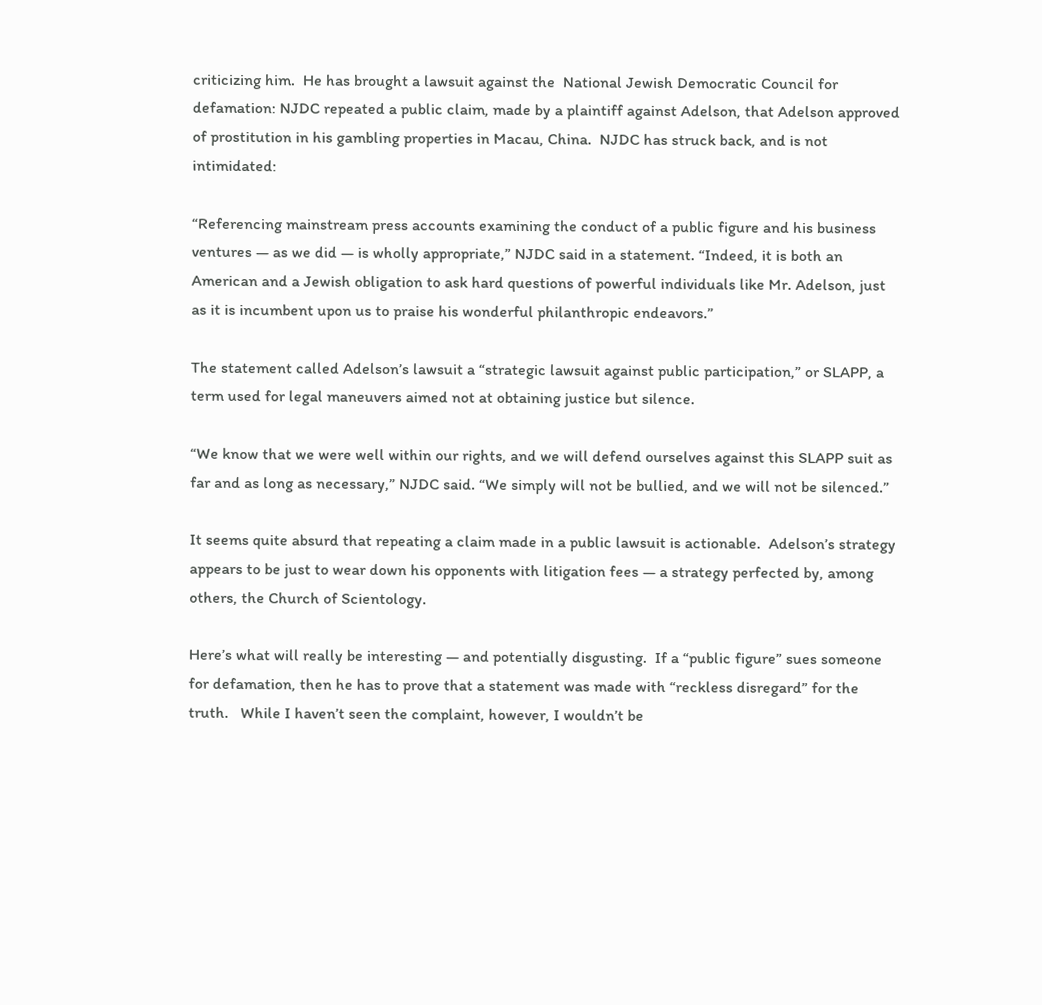criticizing him.  He has brought a lawsuit against the  National Jewish Democratic Council for defamation: NJDC repeated a public claim, made by a plaintiff against Adelson, that Adelson approved of prostitution in his gambling properties in Macau, China.  NJDC has struck back, and is not intimidated:

“Referencing mainstream press accounts examining the conduct of a public figure and his business ventures — as we did — is wholly appropriate,” NJDC said in a statement. “Indeed, it is both an American and a Jewish obligation to ask hard questions of powerful individuals like Mr. Adelson, just as it is incumbent upon us to praise his wonderful philanthropic endeavors.”

The statement called Adelson’s lawsuit a “strategic lawsuit against public participation,” or SLAPP, a term used for legal maneuvers aimed not at obtaining justice but silence.

“We know that we were well within our rights, and we will defend ourselves against this SLAPP suit as far and as long as necessary,” NJDC said. “We simply will not be bullied, and we will not be silenced.”

It seems quite absurd that repeating a claim made in a public lawsuit is actionable.  Adelson’s strategy appears to be just to wear down his opponents with litigation fees — a strategy perfected by, among others, the Church of Scientology.

Here’s what will really be interesting — and potentially disgusting.  If a “public figure” sues someone for defamation, then he has to prove that a statement was made with “reckless disregard” for the truth.   While I haven’t seen the complaint, however, I wouldn’t be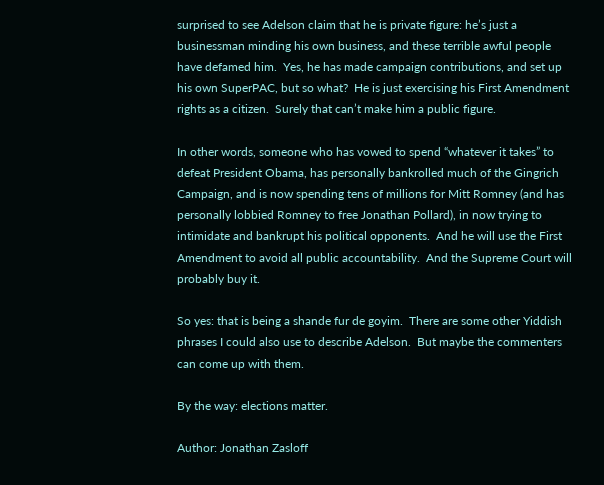surprised to see Adelson claim that he is private figure: he’s just a businessman minding his own business, and these terrible awful people have defamed him.  Yes, he has made campaign contributions, and set up his own SuperPAC, but so what?  He is just exercising his First Amendment rights as a citizen.  Surely that can’t make him a public figure.

In other words, someone who has vowed to spend “whatever it takes” to defeat President Obama, has personally bankrolled much of the Gingrich Campaign, and is now spending tens of millions for Mitt Romney (and has personally lobbied Romney to free Jonathan Pollard), in now trying to intimidate and bankrupt his political opponents.  And he will use the First Amendment to avoid all public accountability.  And the Supreme Court will probably buy it.

So yes: that is being a shande fur de goyim.  There are some other Yiddish phrases I could also use to describe Adelson.  But maybe the commenters can come up with them.

By the way: elections matter.

Author: Jonathan Zasloff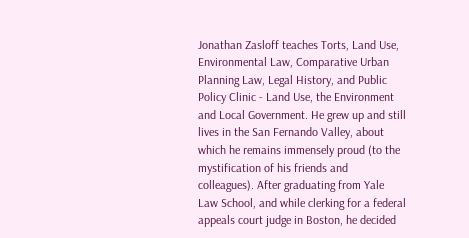Jonathan Zasloff teaches Torts, Land Use, Environmental Law, Comparative Urban Planning Law, Legal History, and Public Policy Clinic - Land Use, the Environment and Local Government. He grew up and still lives in the San Fernando Valley, about which he remains immensely proud (to the mystification of his friends and colleagues). After graduating from Yale Law School, and while clerking for a federal appeals court judge in Boston, he decided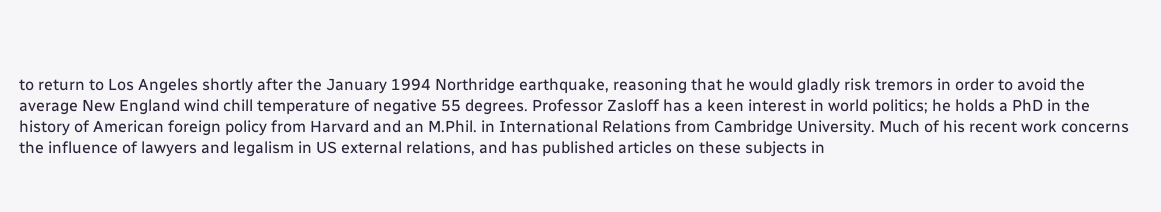to return to Los Angeles shortly after the January 1994 Northridge earthquake, reasoning that he would gladly risk tremors in order to avoid the average New England wind chill temperature of negative 55 degrees. Professor Zasloff has a keen interest in world politics; he holds a PhD in the history of American foreign policy from Harvard and an M.Phil. in International Relations from Cambridge University. Much of his recent work concerns the influence of lawyers and legalism in US external relations, and has published articles on these subjects in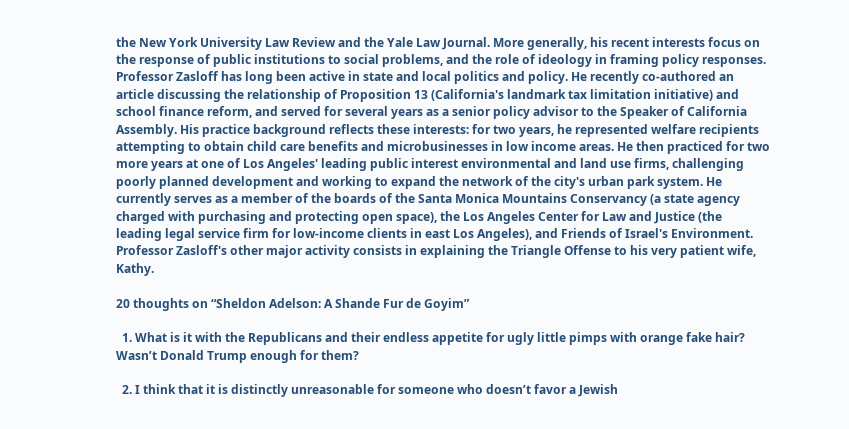the New York University Law Review and the Yale Law Journal. More generally, his recent interests focus on the response of public institutions to social problems, and the role of ideology in framing policy responses. Professor Zasloff has long been active in state and local politics and policy. He recently co-authored an article discussing the relationship of Proposition 13 (California's landmark tax limitation initiative) and school finance reform, and served for several years as a senior policy advisor to the Speaker of California Assembly. His practice background reflects these interests: for two years, he represented welfare recipients attempting to obtain child care benefits and microbusinesses in low income areas. He then practiced for two more years at one of Los Angeles' leading public interest environmental and land use firms, challenging poorly planned development and working to expand the network of the city's urban park system. He currently serves as a member of the boards of the Santa Monica Mountains Conservancy (a state agency charged with purchasing and protecting open space), the Los Angeles Center for Law and Justice (the leading legal service firm for low-income clients in east Los Angeles), and Friends of Israel's Environment. Professor Zasloff's other major activity consists in explaining the Triangle Offense to his very patient wife, Kathy.

20 thoughts on “Sheldon Adelson: A Shande Fur de Goyim”

  1. What is it with the Republicans and their endless appetite for ugly little pimps with orange fake hair? Wasn’t Donald Trump enough for them?

  2. I think that it is distinctly unreasonable for someone who doesn’t favor a Jewish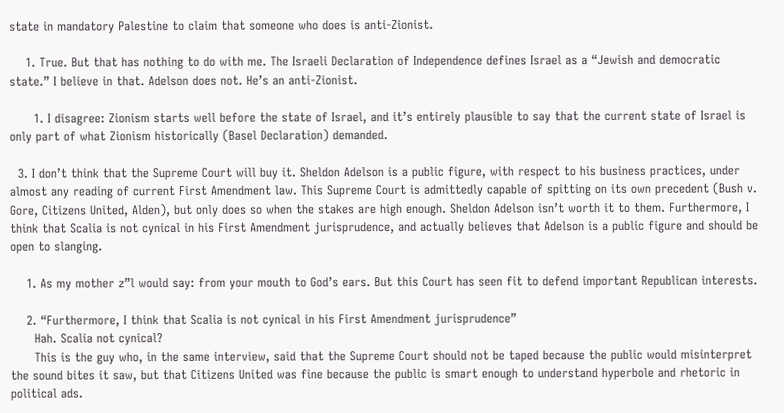state in mandatory Palestine to claim that someone who does is anti-Zionist.

    1. True. But that has nothing to do with me. The Israeli Declaration of Independence defines Israel as a “Jewish and democratic state.” I believe in that. Adelson does not. He’s an anti-Zionist.

      1. I disagree: Zionism starts well before the state of Israel, and it’s entirely plausible to say that the current state of Israel is only part of what Zionism historically (Basel Declaration) demanded.

  3. I don’t think that the Supreme Court will buy it. Sheldon Adelson is a public figure, with respect to his business practices, under almost any reading of current First Amendment law. This Supreme Court is admittedly capable of spitting on its own precedent (Bush v. Gore, Citizens United, Alden), but only does so when the stakes are high enough. Sheldon Adelson isn’t worth it to them. Furthermore, I think that Scalia is not cynical in his First Amendment jurisprudence, and actually believes that Adelson is a public figure and should be open to slanging.

    1. As my mother z”l would say: from your mouth to God’s ears. But this Court has seen fit to defend important Republican interests.

    2. “Furthermore, I think that Scalia is not cynical in his First Amendment jurisprudence”
      Hah. Scalia not cynical?
      This is the guy who, in the same interview, said that the Supreme Court should not be taped because the public would misinterpret the sound bites it saw, but that Citizens United was fine because the public is smart enough to understand hyperbole and rhetoric in political ads.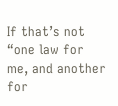If that’s not “one law for me, and another for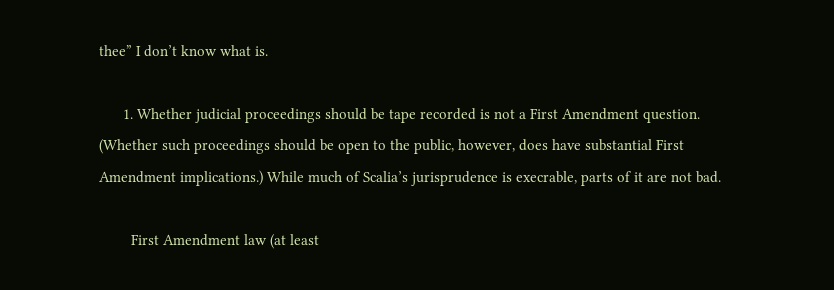thee” I don’t know what is.

      1. Whether judicial proceedings should be tape recorded is not a First Amendment question. (Whether such proceedings should be open to the public, however, does have substantial First Amendment implications.) While much of Scalia’s jurisprudence is execrable, parts of it are not bad.

        First Amendment law (at least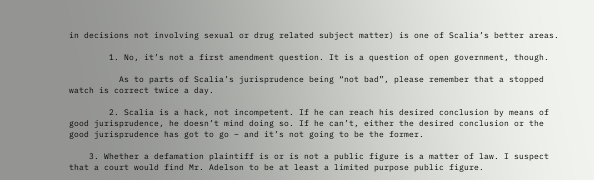in decisions not involving sexual or drug related subject matter) is one of Scalia’s better areas.

        1. No, it’s not a first amendment question. It is a question of open government, though.

          As to parts of Scalia’s jurisprudence being “not bad”, please remember that a stopped watch is correct twice a day.

        2. Scalia is a hack, not incompetent. If he can reach his desired conclusion by means of good jurisprudence, he doesn’t mind doing so. If he can’t, either the desired conclusion or the good jurisprudence has got to go – and it’s not going to be the former.

    3. Whether a defamation plaintiff is or is not a public figure is a matter of law. I suspect that a court would find Mr. Adelson to be at least a limited purpose public figure.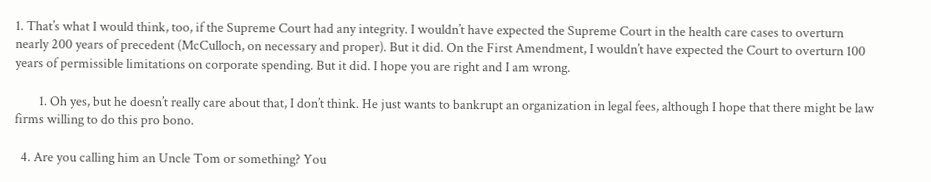1. That’s what I would think, too, if the Supreme Court had any integrity. I wouldn’t have expected the Supreme Court in the health care cases to overturn nearly 200 years of precedent (McCulloch, on necessary and proper). But it did. On the First Amendment, I wouldn’t have expected the Court to overturn 100 years of permissible limitations on corporate spending. But it did. I hope you are right and I am wrong.

        1. Oh yes, but he doesn’t really care about that, I don’t think. He just wants to bankrupt an organization in legal fees, although I hope that there might be law firms willing to do this pro bono.

  4. Are you calling him an Uncle Tom or something? You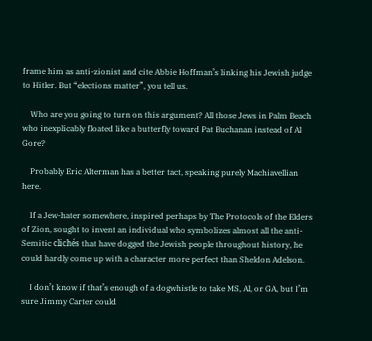frame him as anti-zionist and cite Abbie Hoffman’s linking his Jewish judge to Hitler. But “elections matter”, you tell us.

    Who are you going to turn on this argument? All those Jews in Palm Beach who inexplicably floated like a butterfly toward Pat Buchanan instead of Al Gore?

    Probably Eric Alterman has a better tact, speaking purely Machiavellian here.

    If a Jew-hater somewhere, inspired perhaps by The Protocols of the Elders of Zion, sought to invent an individual who symbolizes almost all the anti-Semitic clichés that have dogged the Jewish people throughout history, he could hardly come up with a character more perfect than Sheldon Adelson.

    I don’t know if that’s enough of a dogwhistle to take MS, Al, or GA, but I’m sure Jimmy Carter could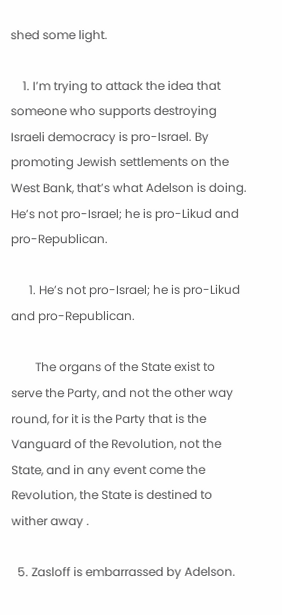shed some light.

    1. I’m trying to attack the idea that someone who supports destroying Israeli democracy is pro-Israel. By promoting Jewish settlements on the West Bank, that’s what Adelson is doing. He’s not pro-Israel; he is pro-Likud and pro-Republican.

      1. He’s not pro-Israel; he is pro-Likud and pro-Republican.

        The organs of the State exist to serve the Party, and not the other way round, for it is the Party that is the Vanguard of the Revolution, not the State, and in any event come the Revolution, the State is destined to wither away .

  5. Zasloff is embarrassed by Adelson.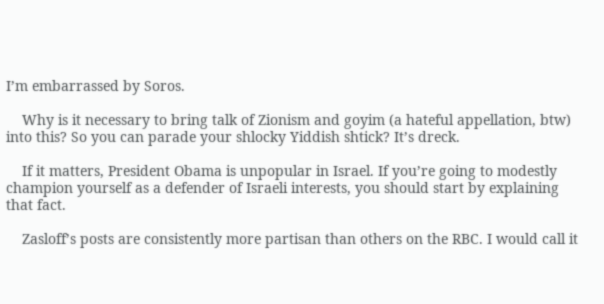I’m embarrassed by Soros.

    Why is it necessary to bring talk of Zionism and goyim (a hateful appellation, btw) into this? So you can parade your shlocky Yiddish shtick? It’s dreck.

    If it matters, President Obama is unpopular in Israel. If you’re going to modestly champion yourself as a defender of Israeli interests, you should start by explaining that fact.

    Zasloff’s posts are consistently more partisan than others on the RBC. I would call it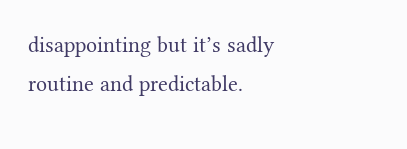disappointing but it’s sadly routine and predictable.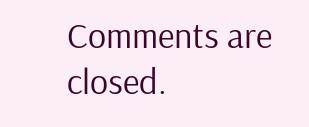Comments are closed.